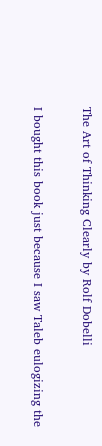The Art of Thinking Clearly by Rolf Dobelli


I bought this book just because I saw Taleb eulogizing the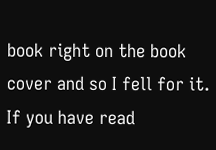book right on the book cover and so I fell for it. If you have read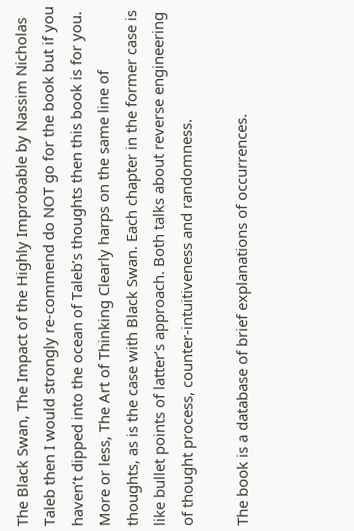The Black Swan, The Impact of the Highly Improbable by Nassim Nicholas Taleb then I would strongly re-commend do NOT go for the book but if you haven’t dipped into the ocean of Taleb’s thoughts then this book is for you. More or less, The Art of Thinking Clearly harps on the same line of thoughts, as is the case with Black Swan. Each chapter in the former case is like bullet points of latter’s approach. Both talks about reverse engineering of thought process, counter-intuitiveness and randomness.

The book is a database of brief explanations of occurrences.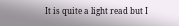It is quite a light read but I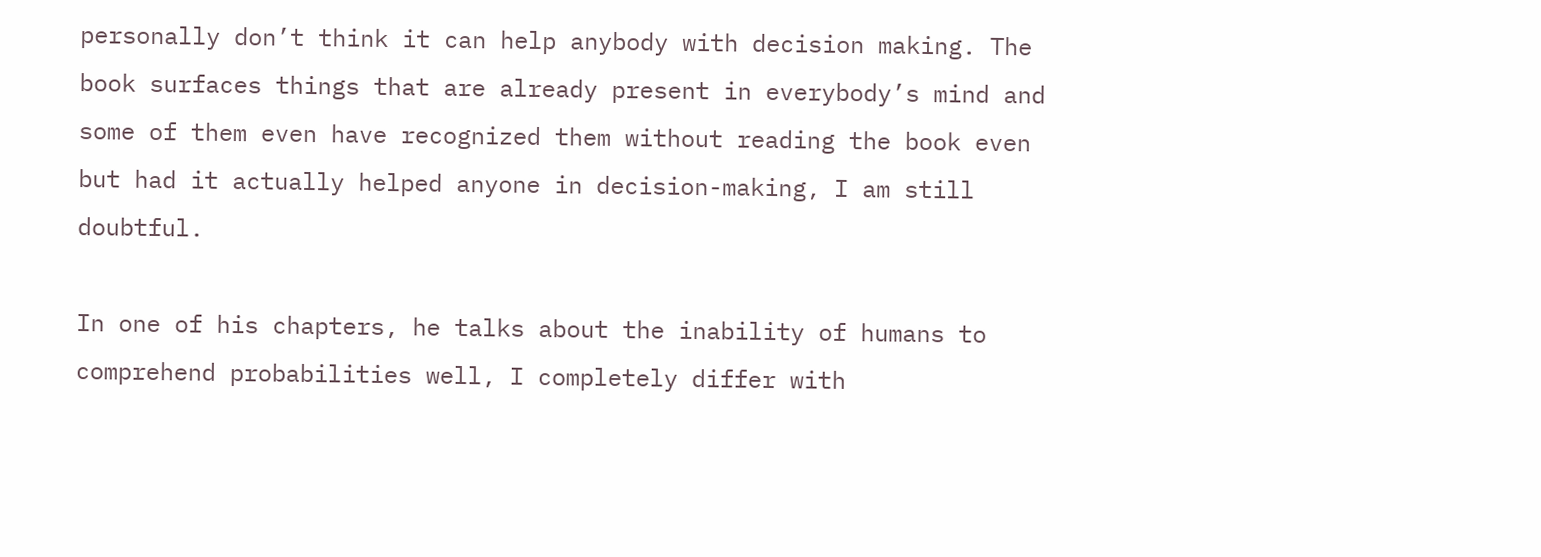personally don’t think it can help anybody with decision making. The book surfaces things that are already present in everybody’s mind and some of them even have recognized them without reading the book even but had it actually helped anyone in decision-making, I am still doubtful.

In one of his chapters, he talks about the inability of humans to comprehend probabilities well, I completely differ with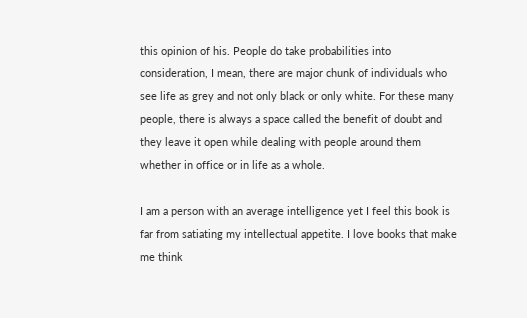this opinion of his. People do take probabilities into consideration, I mean, there are major chunk of individuals who see life as grey and not only black or only white. For these many people, there is always a space called the benefit of doubt and they leave it open while dealing with people around them whether in office or in life as a whole.

I am a person with an average intelligence yet I feel this book is far from satiating my intellectual appetite. I love books that make me think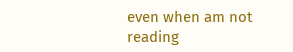even when am not reading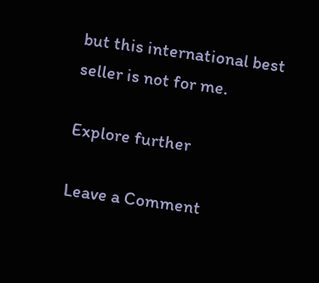but this international best seller is not for me.

Explore further

Leave a Comment